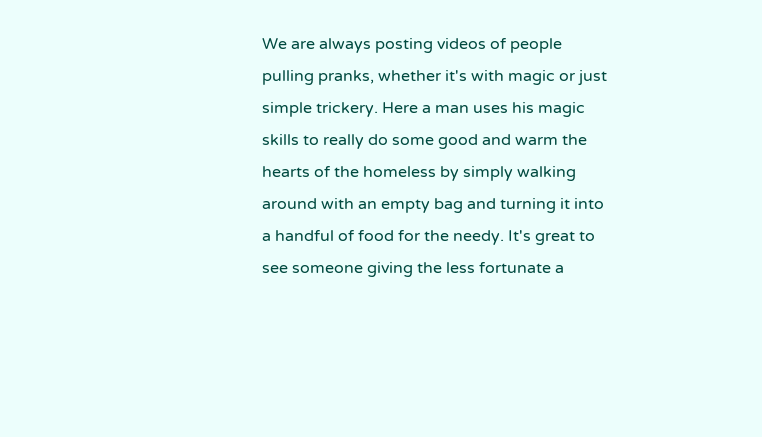We are always posting videos of people pulling pranks, whether it's with magic or just simple trickery. Here a man uses his magic skills to really do some good and warm the hearts of the homeless by simply walking around with an empty bag and turning it into a handful of food for the needy. It's great to see someone giving the less fortunate a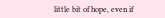little bit of hope, even if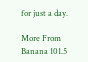for just a day.

More From Banana 101.5